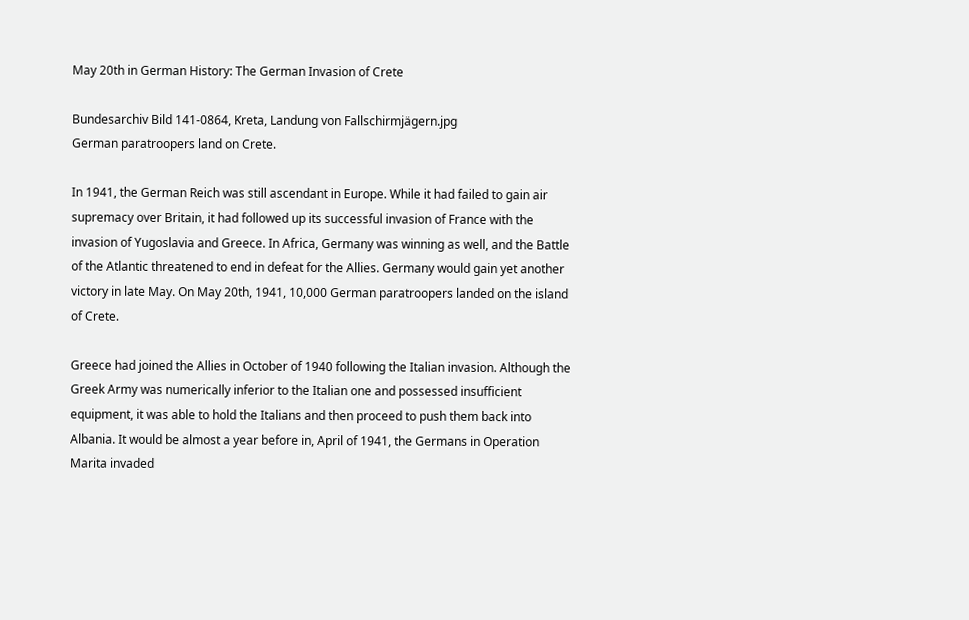May 20th in German History: The German Invasion of Crete

Bundesarchiv Bild 141-0864, Kreta, Landung von Fallschirmjägern.jpg
German paratroopers land on Crete.

In 1941, the German Reich was still ascendant in Europe. While it had failed to gain air supremacy over Britain, it had followed up its successful invasion of France with the invasion of Yugoslavia and Greece. In Africa, Germany was winning as well, and the Battle of the Atlantic threatened to end in defeat for the Allies. Germany would gain yet another victory in late May. On May 20th, 1941, 10,000 German paratroopers landed on the island of Crete.

Greece had joined the Allies in October of 1940 following the Italian invasion. Although the Greek Army was numerically inferior to the Italian one and possessed insufficient equipment, it was able to hold the Italians and then proceed to push them back into Albania. It would be almost a year before in, April of 1941, the Germans in Operation Marita invaded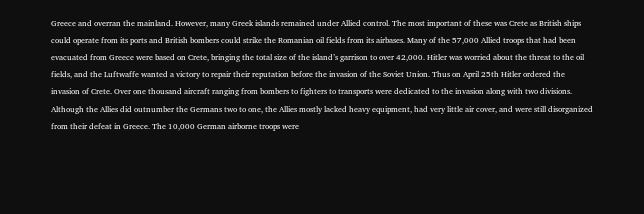Greece and overran the mainland. However, many Greek islands remained under Allied control. The most important of these was Crete as British ships could operate from its ports and British bombers could strike the Romanian oil fields from its airbases. Many of the 57,000 Allied troops that had been evacuated from Greece were based on Crete, bringing the total size of the island’s garrison to over 42,000. Hitler was worried about the threat to the oil fields, and the Luftwaffe wanted a victory to repair their reputation before the invasion of the Soviet Union. Thus on April 25th Hitler ordered the invasion of Crete. Over one thousand aircraft ranging from bombers to fighters to transports were dedicated to the invasion along with two divisions. Although the Allies did outnumber the Germans two to one, the Allies mostly lacked heavy equipment, had very little air cover, and were still disorganized from their defeat in Greece. The 10,000 German airborne troops were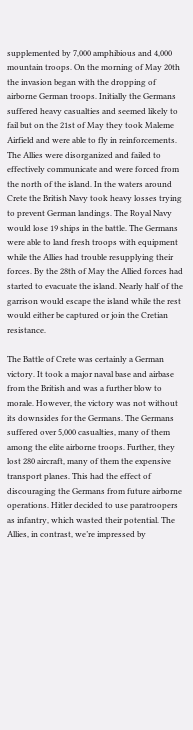supplemented by 7,000 amphibious and 4,000 mountain troops. On the morning of May 20th the invasion began with the dropping of airborne German troops. Initially the Germans suffered heavy casualties and seemed likely to fail but on the 21st of May they took Maleme Airfield and were able to fly in reinforcements. The Allies were disorganized and failed to effectively communicate and were forced from the north of the island. In the waters around Crete the British Navy took heavy losses trying to prevent German landings. The Royal Navy would lose 19 ships in the battle. The Germans were able to land fresh troops with equipment while the Allies had trouble resupplying their forces. By the 28th of May the Allied forces had started to evacuate the island. Nearly half of the garrison would escape the island while the rest would either be captured or join the Cretian resistance.

The Battle of Crete was certainly a German victory. It took a major naval base and airbase from the British and was a further blow to morale. However, the victory was not without its downsides for the Germans. The Germans suffered over 5,000 casualties, many of them among the elite airborne troops. Further, they lost 280 aircraft, many of them the expensive transport planes. This had the effect of discouraging the Germans from future airborne operations. Hitler decided to use paratroopers as infantry, which wasted their potential. The Allies, in contrast, we’re impressed by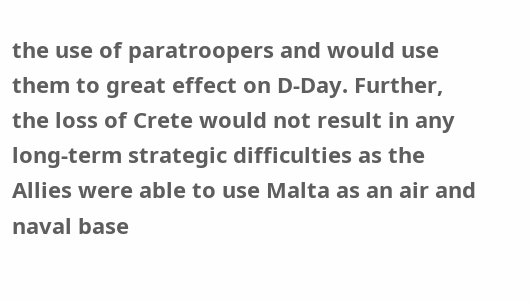the use of paratroopers and would use them to great effect on D-Day. Further, the loss of Crete would not result in any long-term strategic difficulties as the Allies were able to use Malta as an air and naval base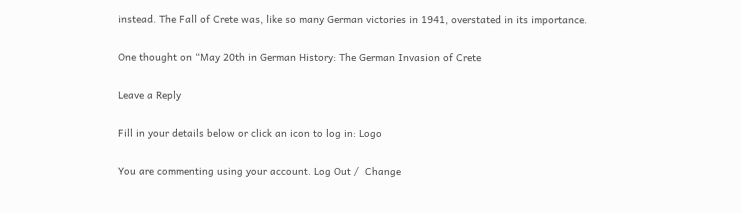instead. The Fall of Crete was, like so many German victories in 1941, overstated in its importance.

One thought on “May 20th in German History: The German Invasion of Crete

Leave a Reply

Fill in your details below or click an icon to log in: Logo

You are commenting using your account. Log Out /  Change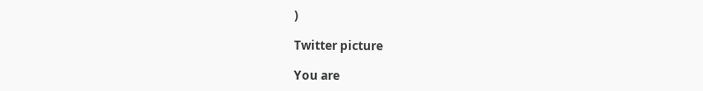)

Twitter picture

You are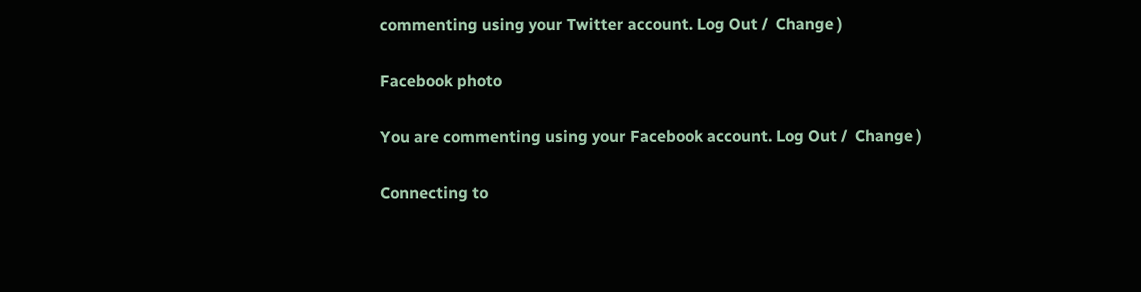commenting using your Twitter account. Log Out /  Change )

Facebook photo

You are commenting using your Facebook account. Log Out /  Change )

Connecting to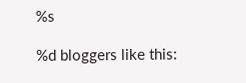%s

%d bloggers like this: